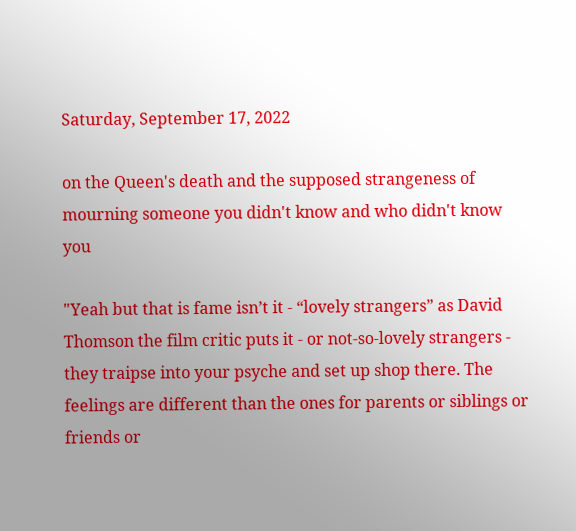Saturday, September 17, 2022

on the Queen's death and the supposed strangeness of mourning someone you didn't know and who didn't know you

"Yeah but that is fame isn’t it - “lovely strangers” as David Thomson the film critic puts it - or not-so-lovely strangers - they traipse into your psyche and set up shop there. The feelings are different than the ones for parents or siblings or friends or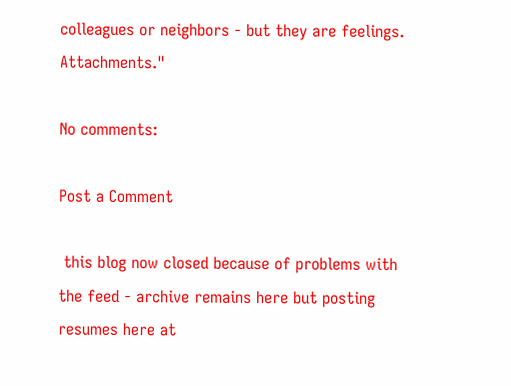colleagues or neighbors - but they are feelings. Attachments."

No comments:

Post a Comment

 this blog now closed because of problems with the feed - archive remains here but posting resumes here at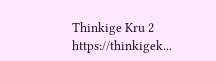Thinkige Kru 2 https://thinkigek...